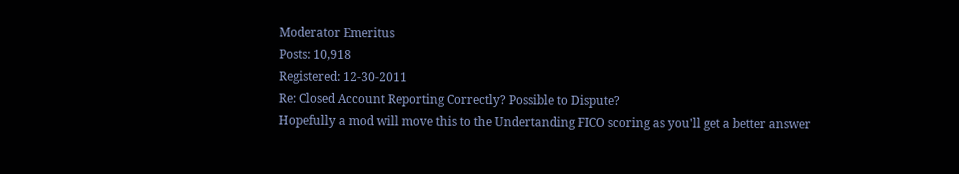Moderator Emeritus
Posts: 10,918
Registered: 12-30-2011
Re: Closed Account Reporting Correctly? Possible to Dispute?
Hopefully a mod will move this to the Undertanding FICO scoring as you'll get a better answer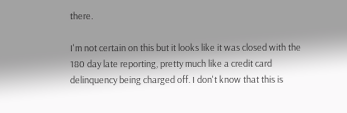there.

I'm not certain on this but it looks like it was closed with the 180 day late reporting, pretty much like a credit card delinquency being charged off. I don't know that this is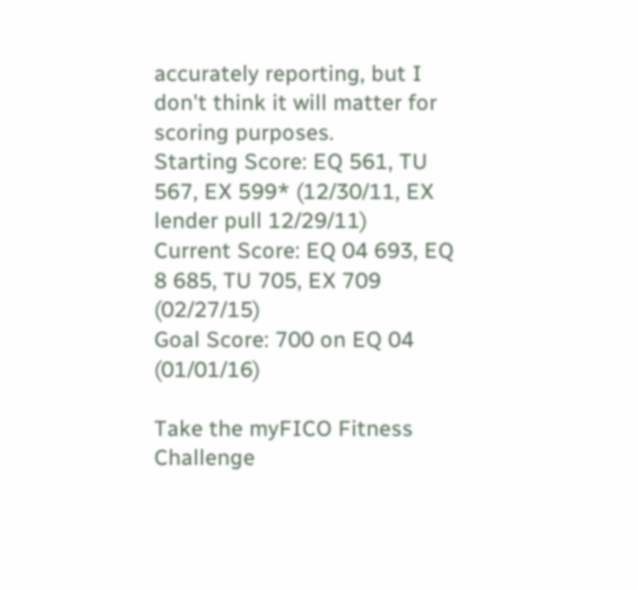accurately reporting, but I don't think it will matter for scoring purposes.
Starting Score: EQ 561, TU 567, EX 599* (12/30/11, EX lender pull 12/29/11)
Current Score: EQ 04 693, EQ 8 685, TU 705, EX 709 (02/27/15)
Goal Score: 700 on EQ 04 (01/01/16)

Take the myFICO Fitness Challenge